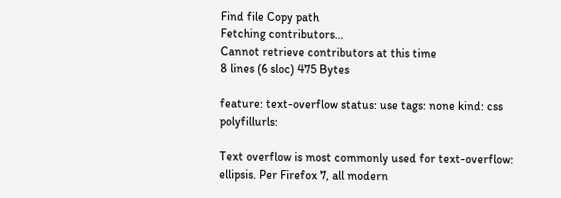Find file Copy path
Fetching contributors…
Cannot retrieve contributors at this time
8 lines (6 sloc) 475 Bytes

feature: text-overflow status: use tags: none kind: css polyfillurls:

Text overflow is most commonly used for text-overflow: ellipsis. Per Firefox 7, all modern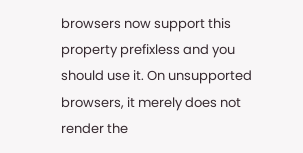browsers now support this property prefixless and you should use it. On unsupported browsers, it merely does not render the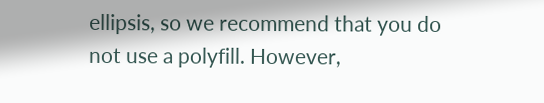ellipsis, so we recommend that you do not use a polyfill. However,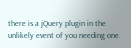there is a jQuery plugin in the unlikely event of you needing one.